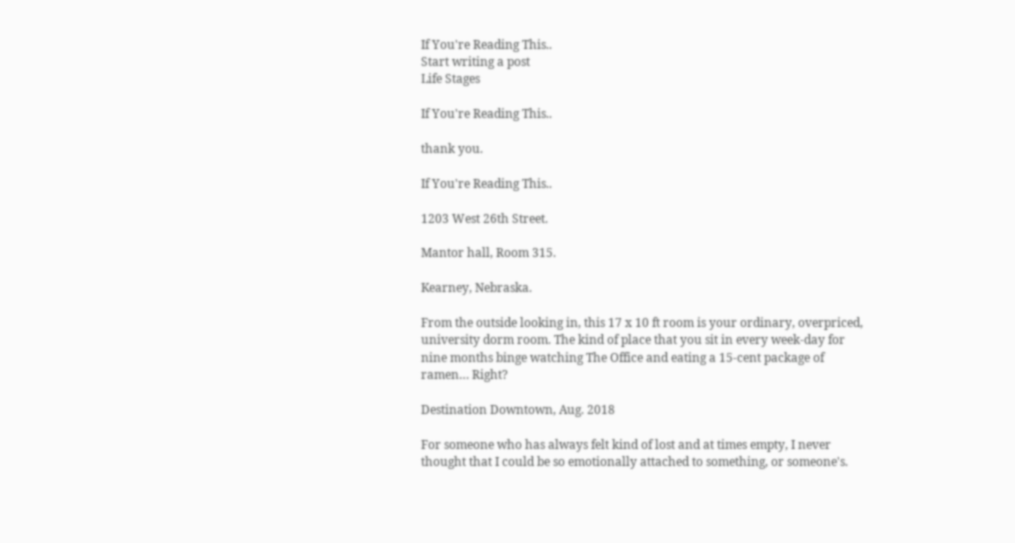If You're Reading This..
Start writing a post
Life Stages

If You're Reading This..

thank you.

If You're Reading This..

1203 West 26th Street.

Mantor hall, Room 315.

Kearney, Nebraska.

From the outside looking in, this 17 x 10 ft room is your ordinary, overpriced, university dorm room. The kind of place that you sit in every week-day for nine months binge watching The Office and eating a 15-cent package of ramen… Right?

Destination Downtown, Aug. 2018

For someone who has always felt kind of lost and at times empty, I never thought that I could be so emotionally attached to something, or someone's.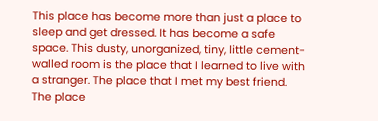This place has become more than just a place to sleep and get dressed. It has become a safe space. This dusty, unorganized, tiny, little cement-walled room is the place that I learned to live with a stranger. The place that I met my best friend. The place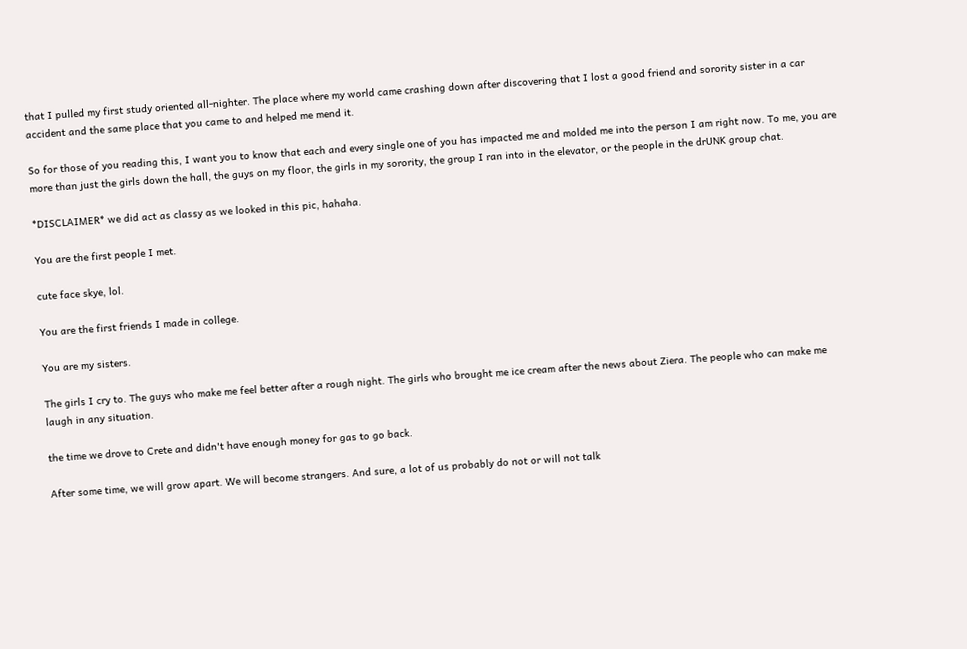that I pulled my first study oriented all-nighter. The place where my world came crashing down after discovering that I lost a good friend and sorority sister in a car accident and the same place that you came to and helped me mend it.

So for those of you reading this, I want you to know that each and every single one of you has impacted me and molded me into the person I am right now. To me, you are more than just the girls down the hall, the guys on my floor, the girls in my sorority, the group I ran into in the elevator, or the people in the drUNK group chat.

*DISCLAIMER* we did act as classy as we looked in this pic, hahaha.

You are the first people I met.

cute face skye, lol.

You are the first friends I made in college.

You are my sisters.

The girls I cry to. The guys who make me feel better after a rough night. The girls who brought me ice cream after the news about Ziera. The people who can make me laugh in any situation.

the time we drove to Crete and didn't have enough money for gas to go back.

After some time, we will grow apart. We will become strangers. And sure, a lot of us probably do not or will not talk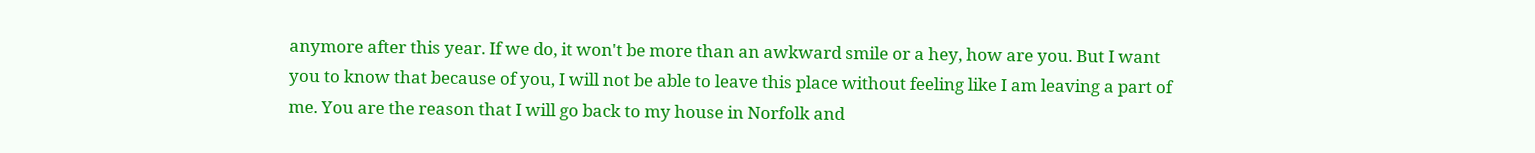anymore after this year. If we do, it won't be more than an awkward smile or a hey, how are you. But I want you to know that because of you, I will not be able to leave this place without feeling like I am leaving a part of me. You are the reason that I will go back to my house in Norfolk and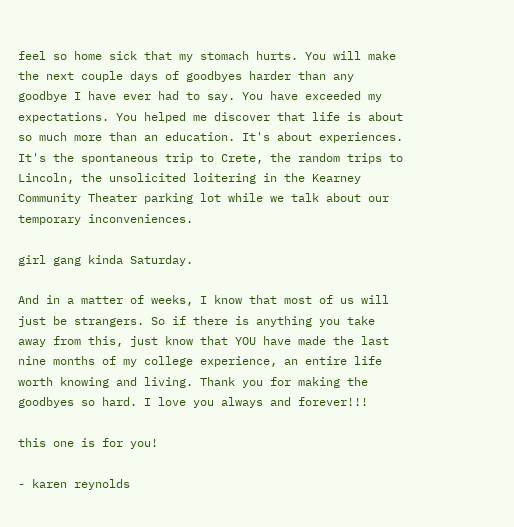feel so home sick that my stomach hurts. You will make the next couple days of goodbyes harder than any goodbye I have ever had to say. You have exceeded my expectations. You helped me discover that life is about so much more than an education. It's about experiences. It's the spontaneous trip to Crete, the random trips to Lincoln, the unsolicited loitering in the Kearney Community Theater parking lot while we talk about our temporary inconveniences.

girl gang kinda Saturday.

And in a matter of weeks, I know that most of us will just be strangers. So if there is anything you take away from this, just know that YOU have made the last nine months of my college experience, an entire life worth knowing and living. Thank you for making the goodbyes so hard. I love you always and forever!!!

this one is for you!

- karen reynolds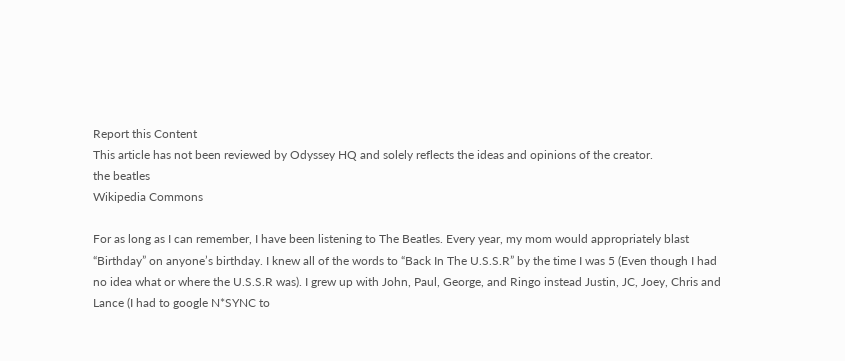Report this Content
This article has not been reviewed by Odyssey HQ and solely reflects the ideas and opinions of the creator.
the beatles
Wikipedia Commons

For as long as I can remember, I have been listening to The Beatles. Every year, my mom would appropriately blast “Birthday” on anyone’s birthday. I knew all of the words to “Back In The U.S.S.R” by the time I was 5 (Even though I had no idea what or where the U.S.S.R was). I grew up with John, Paul, George, and Ringo instead Justin, JC, Joey, Chris and Lance (I had to google N*SYNC to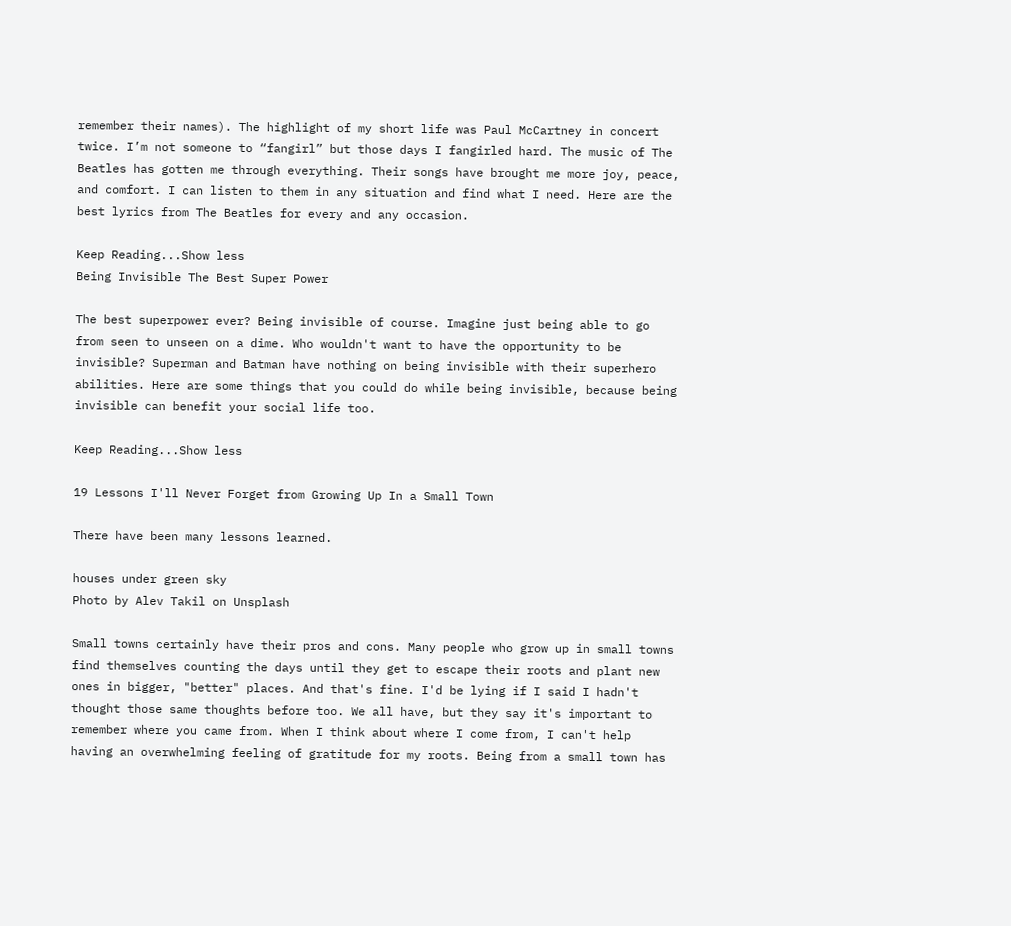remember their names). The highlight of my short life was Paul McCartney in concert twice. I’m not someone to “fangirl” but those days I fangirled hard. The music of The Beatles has gotten me through everything. Their songs have brought me more joy, peace, and comfort. I can listen to them in any situation and find what I need. Here are the best lyrics from The Beatles for every and any occasion.

Keep Reading...Show less
Being Invisible The Best Super Power

The best superpower ever? Being invisible of course. Imagine just being able to go from seen to unseen on a dime. Who wouldn't want to have the opportunity to be invisible? Superman and Batman have nothing on being invisible with their superhero abilities. Here are some things that you could do while being invisible, because being invisible can benefit your social life too.

Keep Reading...Show less

19 Lessons I'll Never Forget from Growing Up In a Small Town

There have been many lessons learned.

houses under green sky
Photo by Alev Takil on Unsplash

Small towns certainly have their pros and cons. Many people who grow up in small towns find themselves counting the days until they get to escape their roots and plant new ones in bigger, "better" places. And that's fine. I'd be lying if I said I hadn't thought those same thoughts before too. We all have, but they say it's important to remember where you came from. When I think about where I come from, I can't help having an overwhelming feeling of gratitude for my roots. Being from a small town has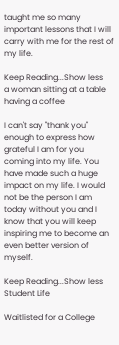taught me so many important lessons that I will carry with me for the rest of my life.

Keep Reading...Show less
a woman sitting at a table having a coffee

I can't say "thank you" enough to express how grateful I am for you coming into my life. You have made such a huge impact on my life. I would not be the person I am today without you and I know that you will keep inspiring me to become an even better version of myself.

Keep Reading...Show less
Student Life

Waitlisted for a College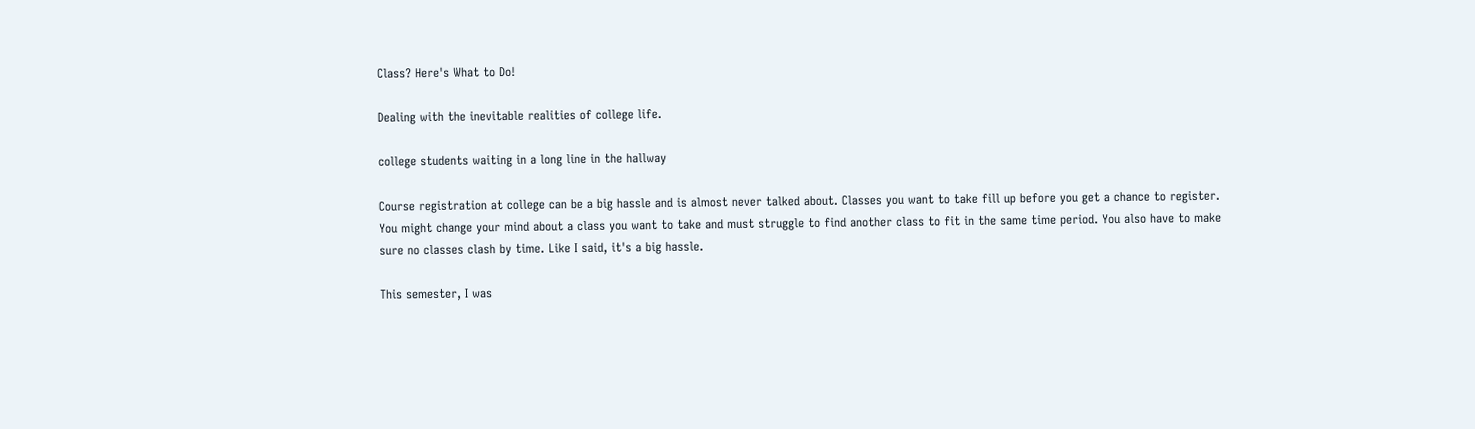Class? Here's What to Do!

Dealing with the inevitable realities of college life.

college students waiting in a long line in the hallway

Course registration at college can be a big hassle and is almost never talked about. Classes you want to take fill up before you get a chance to register. You might change your mind about a class you want to take and must struggle to find another class to fit in the same time period. You also have to make sure no classes clash by time. Like I said, it's a big hassle.

This semester, I was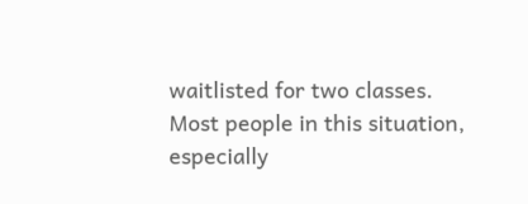waitlisted for two classes. Most people in this situation, especially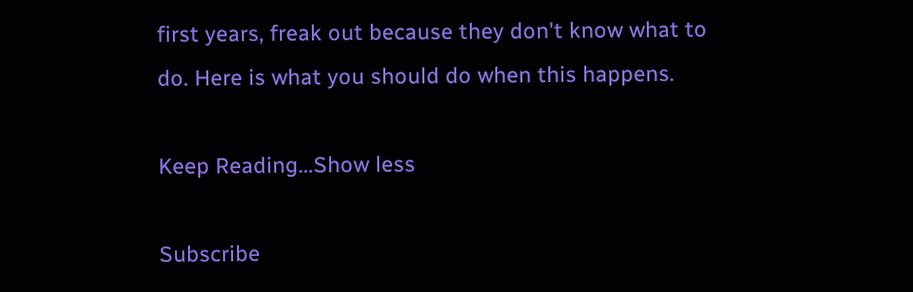first years, freak out because they don't know what to do. Here is what you should do when this happens.

Keep Reading...Show less

Subscribe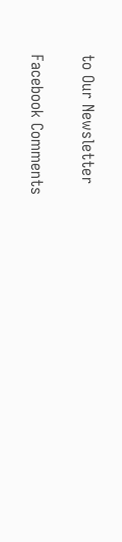to Our Newsletter

Facebook Comments